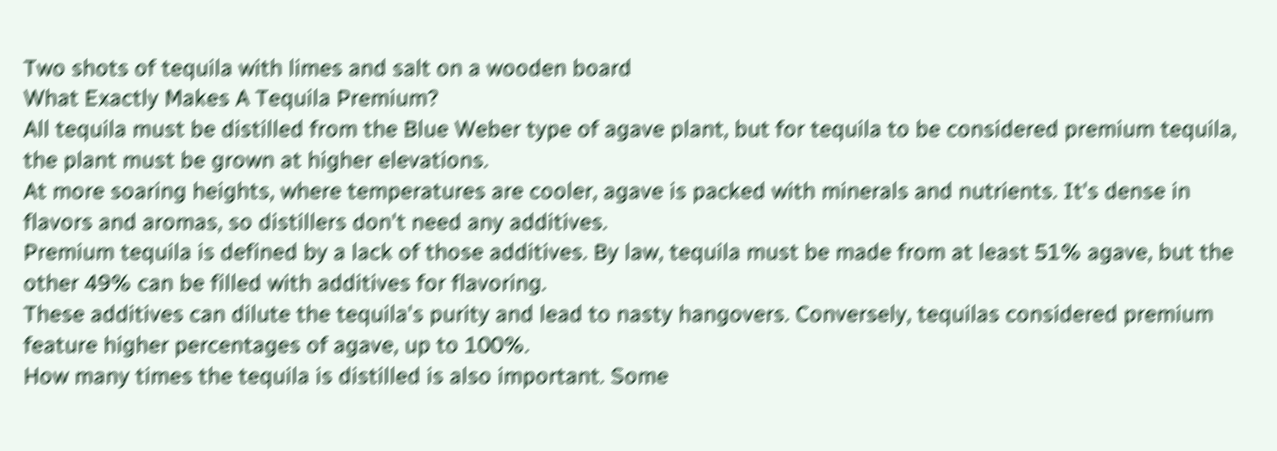Two shots of tequila with limes and salt on a wooden board
What Exactly Makes A Tequila Premium?
All tequila must be distilled from the Blue Weber type of agave plant, but for tequila to be considered premium tequila, the plant must be grown at higher elevations.
At more soaring heights, where temperatures are cooler, agave is packed with minerals and nutrients. It's dense in flavors and aromas, so distillers don't need any additives.
Premium tequila is defined by a lack of those additives. By law, tequila must be made from at least 51% agave, but the other 49% can be filled with additives for flavoring.
These additives can dilute the tequila's purity and lead to nasty hangovers. Conversely, tequilas considered premium feature higher percentages of agave, up to 100%.
How many times the tequila is distilled is also important. Some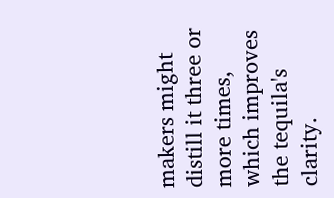makers might distill it three or more times, which improves the tequila's clarity.